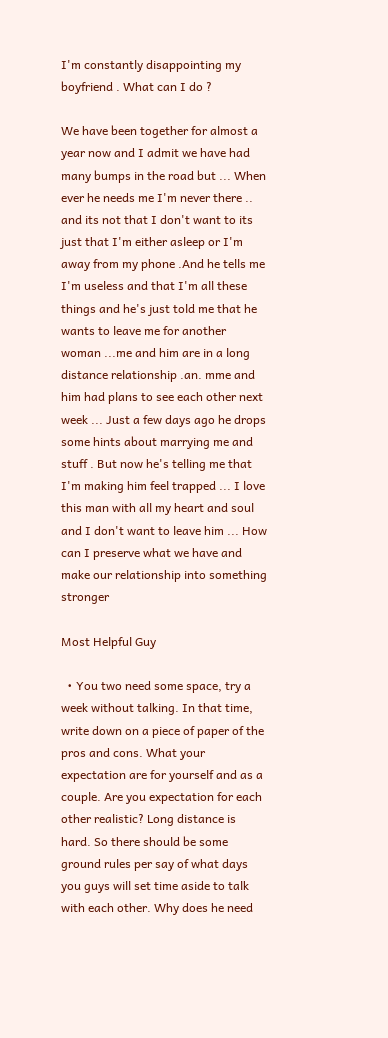I'm constantly disappointing my boyfriend . What can I do ?

We have been together for almost a year now and I admit we have had many bumps in the road but ... When ever he needs me I'm never there .. and its not that I don't want to its just that I'm either asleep or I'm away from my phone .And he tells me I'm useless and that I'm all these things and he's just told me that he wants to leave me for another woman ...me and him are in a long distance relationship .an. mme and him had plans to see each other next week ... Just a few days ago he drops some hints about marrying me and stuff . But now he's telling me that I'm making him feel trapped ... I love this man with all my heart and soul and I don't want to leave him ... How can I preserve what we have and make our relationship into something stronger

Most Helpful Guy

  • You two need some space, try a week without talking. In that time, write down on a piece of paper of the pros and cons. What your expectation are for yourself and as a couple. Are you expectation for each other realistic? Long distance is hard. So there should be some ground rules per say of what days you guys will set time aside to talk with each other. Why does he need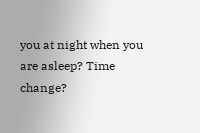you at night when you are asleep? Time change?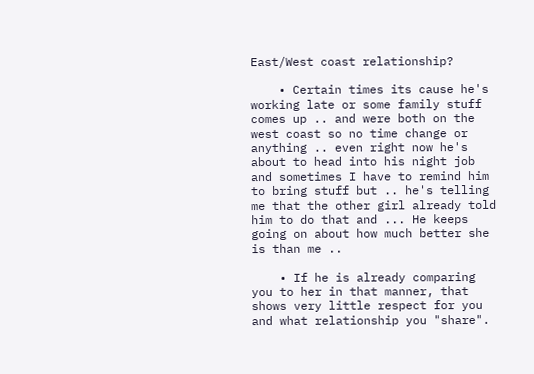East/West coast relationship?

    • Certain times its cause he's working late or some family stuff comes up .. and were both on the west coast so no time change or anything .. even right now he's about to head into his night job and sometimes I have to remind him to bring stuff but .. he's telling me that the other girl already told him to do that and ... He keeps going on about how much better she is than me ..

    • If he is already comparing you to her in that manner, that shows very little respect for you and what relationship you "share".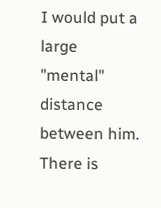I would put a large "mental" distance between him. There is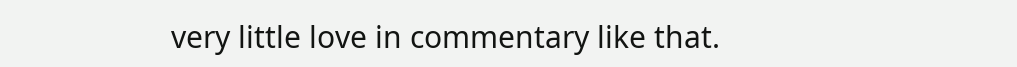very little love in commentary like that.